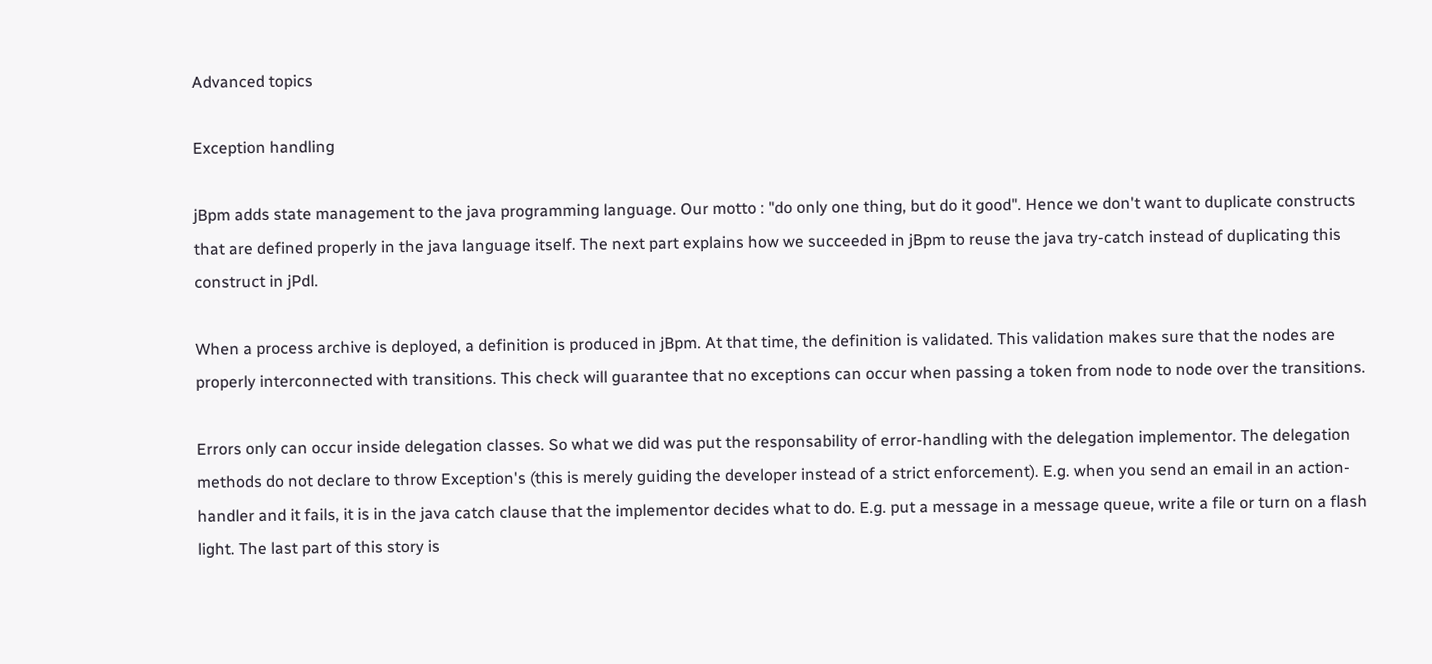Advanced topics

Exception handling

jBpm adds state management to the java programming language. Our motto : "do only one thing, but do it good". Hence we don't want to duplicate constructs that are defined properly in the java language itself. The next part explains how we succeeded in jBpm to reuse the java try-catch instead of duplicating this construct in jPdl.

When a process archive is deployed, a definition is produced in jBpm. At that time, the definition is validated. This validation makes sure that the nodes are properly interconnected with transitions. This check will guarantee that no exceptions can occur when passing a token from node to node over the transitions.

Errors only can occur inside delegation classes. So what we did was put the responsability of error-handling with the delegation implementor. The delegation methods do not declare to throw Exception's (this is merely guiding the developer instead of a strict enforcement). E.g. when you send an email in an action-handler and it fails, it is in the java catch clause that the implementor decides what to do. E.g. put a message in a message queue, write a file or turn on a flash light. The last part of this story is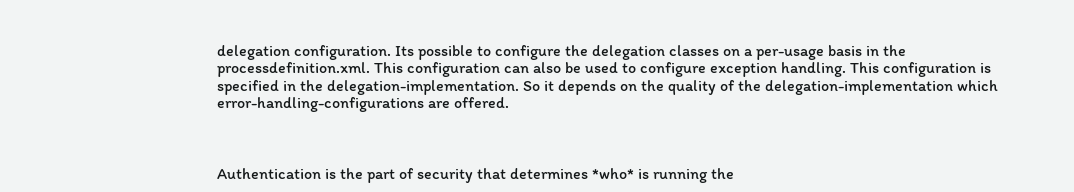delegation configuration. Its possible to configure the delegation classes on a per-usage basis in the processdefinition.xml. This configuration can also be used to configure exception handling. This configuration is specified in the delegation-implementation. So it depends on the quality of the delegation-implementation which error-handling-configurations are offered.



Authentication is the part of security that determines *who* is running the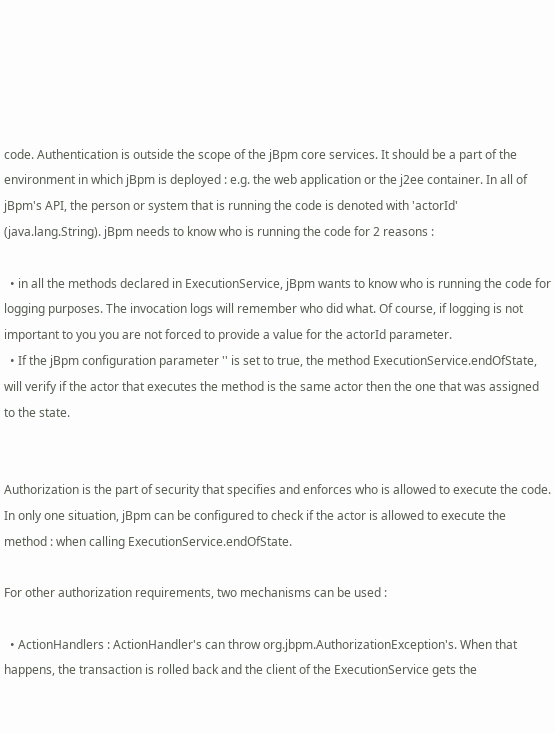code. Authentication is outside the scope of the jBpm core services. It should be a part of the environment in which jBpm is deployed : e.g. the web application or the j2ee container. In all of jBpm's API, the person or system that is running the code is denoted with 'actorId' (java.lang.String). jBpm needs to know who is running the code for 2 reasons :

  • in all the methods declared in ExecutionService, jBpm wants to know who is running the code for logging purposes. The invocation logs will remember who did what. Of course, if logging is not important to you you are not forced to provide a value for the actorId parameter.
  • If the jBpm configuration parameter '' is set to true, the method ExecutionService.endOfState, will verify if the actor that executes the method is the same actor then the one that was assigned to the state.


Authorization is the part of security that specifies and enforces who is allowed to execute the code. In only one situation, jBpm can be configured to check if the actor is allowed to execute the method : when calling ExecutionService.endOfState.

For other authorization requirements, two mechanisms can be used :

  • ActionHandlers : ActionHandler's can throw org.jbpm.AuthorizationException's. When that happens, the transaction is rolled back and the client of the ExecutionService gets the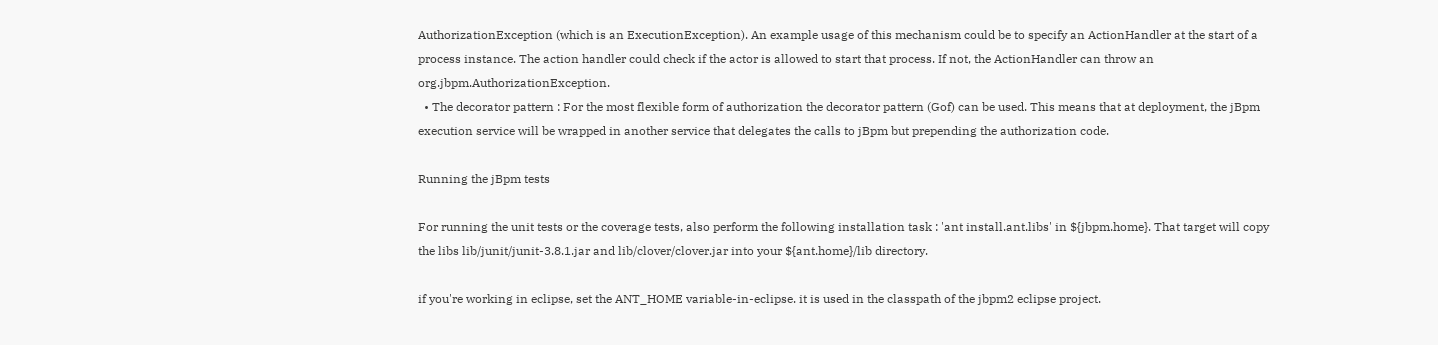AuthorizationException (which is an ExecutionException). An example usage of this mechanism could be to specify an ActionHandler at the start of a process instance. The action handler could check if the actor is allowed to start that process. If not, the ActionHandler can throw an org.jbpm.AuthorizationException.
  • The decorator pattern : For the most flexible form of authorization the decorator pattern (Gof) can be used. This means that at deployment, the jBpm execution service will be wrapped in another service that delegates the calls to jBpm but prepending the authorization code.

Running the jBpm tests

For running the unit tests or the coverage tests, also perform the following installation task : 'ant install.ant.libs' in ${jbpm.home}. That target will copy the libs lib/junit/junit-3.8.1.jar and lib/clover/clover.jar into your ${ant.home}/lib directory.

if you're working in eclipse, set the ANT_HOME variable-in-eclipse. it is used in the classpath of the jbpm2 eclipse project.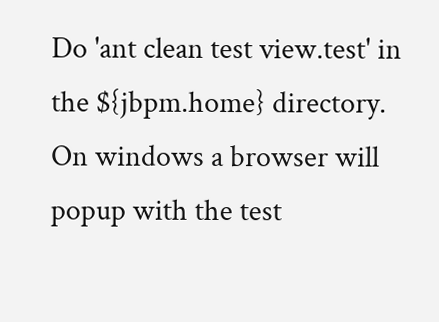Do 'ant clean test view.test' in the ${jbpm.home} directory. On windows a browser will popup with the test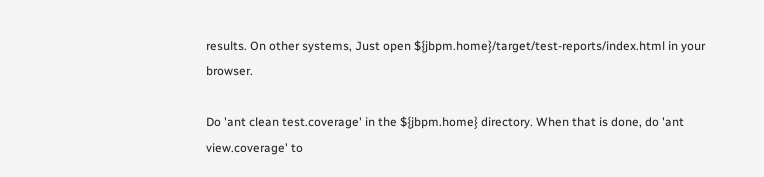results. On other systems, Just open ${jbpm.home}/target/test-reports/index.html in your browser.

Do 'ant clean test.coverage' in the ${jbpm.home} directory. When that is done, do 'ant view.coverage' to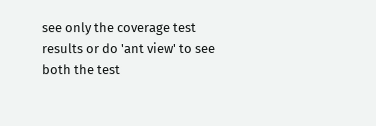see only the coverage test results or do 'ant view' to see both the test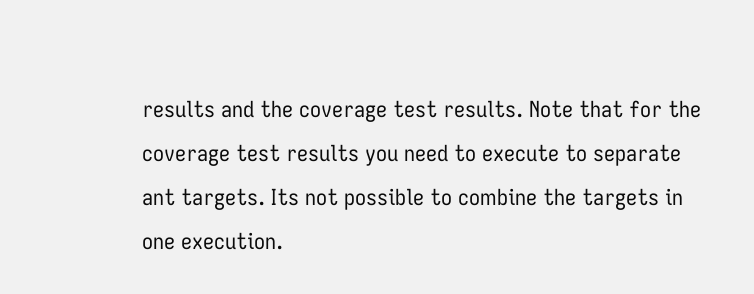results and the coverage test results. Note that for the coverage test results you need to execute to separate ant targets. Its not possible to combine the targets in one execution.